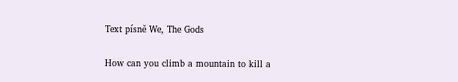Text písně We, The Gods

How can you climb a mountain to kill a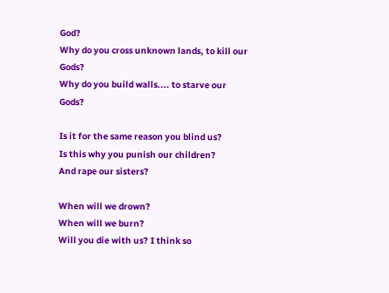God?
Why do you cross unknown lands, to kill our Gods?
Why do you build walls.... to starve our Gods?

Is it for the same reason you blind us?
Is this why you punish our children?
And rape our sisters?

When will we drown?
When will we burn?
Will you die with us? I think so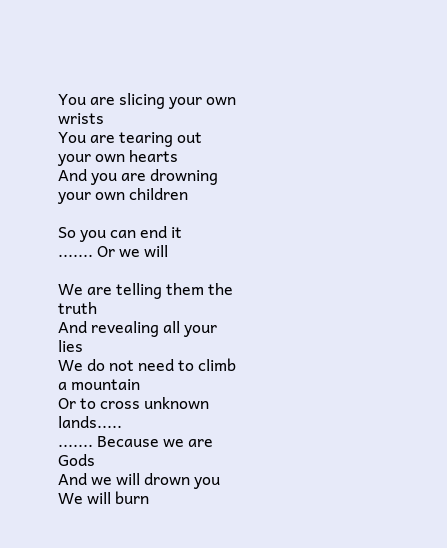You are slicing your own wrists
You are tearing out your own hearts
And you are drowning your own children

So you can end it
....... Or we will

We are telling them the truth
And revealing all your lies
We do not need to climb a mountain
Or to cross unknown lands.....
....... Because we are Gods
And we will drown you
We will burn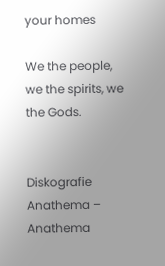your homes

We the people, we the spirits, we the Gods.


Diskografie Anathema – Anathema